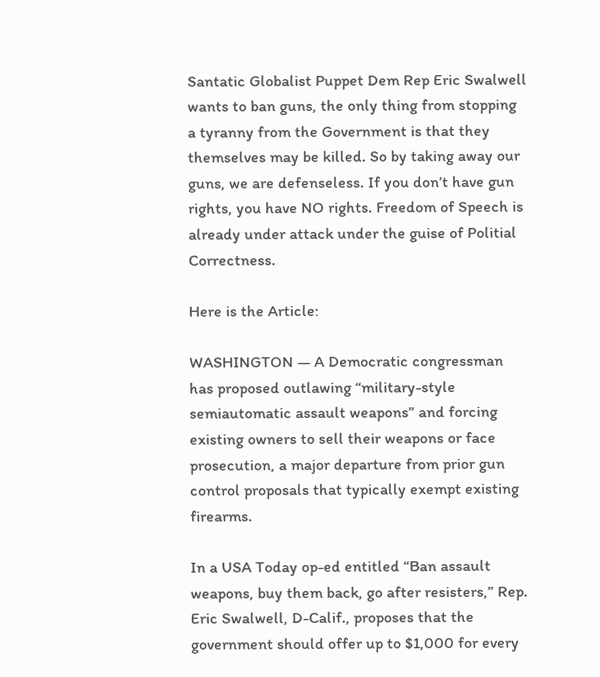Santatic Globalist Puppet Dem Rep Eric Swalwell wants to ban guns, the only thing from stopping a tyranny from the Government is that they themselves may be killed. So by taking away our guns, we are defenseless. If you don’t have gun rights, you have NO rights. Freedom of Speech is already under attack under the guise of Politial Correctness.

Here is the Article:

WASHINGTON — A Democratic congressman has proposed outlawing “military-style semiautomatic assault weapons” and forcing existing owners to sell their weapons or face prosecution, a major departure from prior gun control proposals that typically exempt existing firearms.

In a USA Today op-ed entitled “Ban assault weapons, buy them back, go after resisters,” Rep. Eric Swalwell, D-Calif., proposes that the government should offer up to $1,000 for every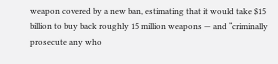weapon covered by a new ban, estimating that it would take $15 billion to buy back roughly 15 million weapons — and “criminally prosecute any who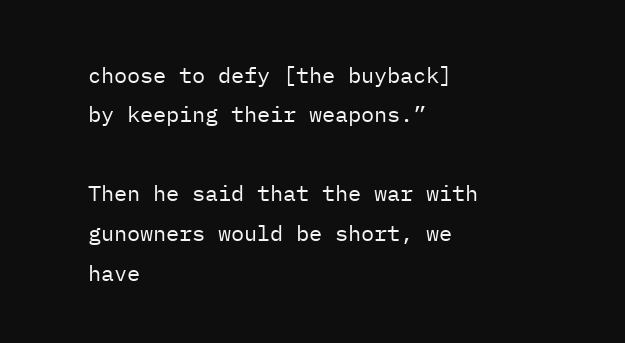choose to defy [the buyback] by keeping their weapons.”

Then he said that the war with gunowners would be short, we have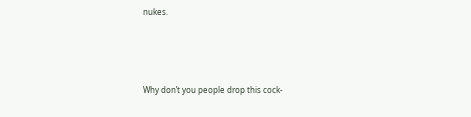nukes.




Why don’t you people drop this cock-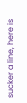sucker a line, here is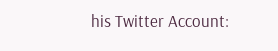his Twitter Account: